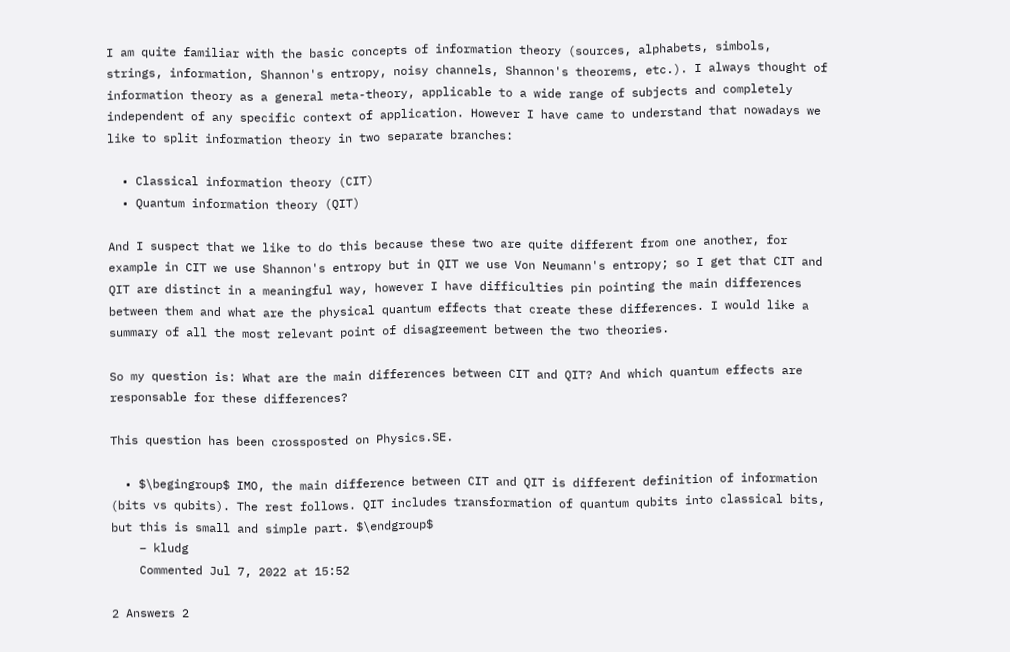I am quite familiar with the basic concepts of information theory (sources, alphabets, simbols, strings, information, Shannon's entropy, noisy channels, Shannon's theorems, etc.). I always thought of information theory as a general meta-theory, applicable to a wide range of subjects and completely independent of any specific context of application. However I have came to understand that nowadays we like to split information theory in two separate branches:

  • Classical information theory (CIT)
  • Quantum information theory (QIT)

And I suspect that we like to do this because these two are quite different from one another, for example in CIT we use Shannon's entropy but in QIT we use Von Neumann's entropy; so I get that CIT and QIT are distinct in a meaningful way, however I have difficulties pin pointing the main differences between them and what are the physical quantum effects that create these differences. I would like a summary of all the most relevant point of disagreement between the two theories.

So my question is: What are the main differences between CIT and QIT? And which quantum effects are responsable for these differences?

This question has been crossposted on Physics.SE.

  • $\begingroup$ IMO, the main difference between CIT and QIT is different definition of information (bits vs qubits). The rest follows. QIT includes transformation of quantum qubits into classical bits, but this is small and simple part. $\endgroup$
    – kludg
    Commented Jul 7, 2022 at 15:52

2 Answers 2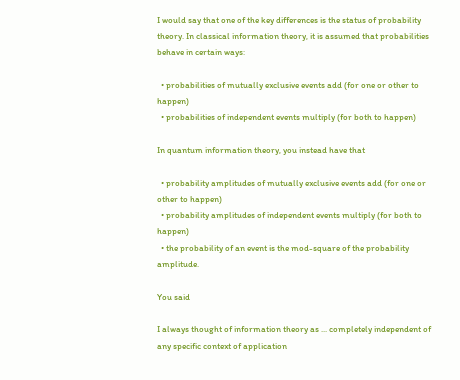I would say that one of the key differences is the status of probability theory. In classical information theory, it is assumed that probabilities behave in certain ways:

  • probabilities of mutually exclusive events add (for one or other to happen)
  • probabilities of independent events multiply (for both to happen)

In quantum information theory, you instead have that

  • probability amplitudes of mutually exclusive events add (for one or other to happen)
  • probability amplitudes of independent events multiply (for both to happen)
  • the probability of an event is the mod-square of the probability amplitude.

You said

I always thought of information theory as ... completely independent of any specific context of application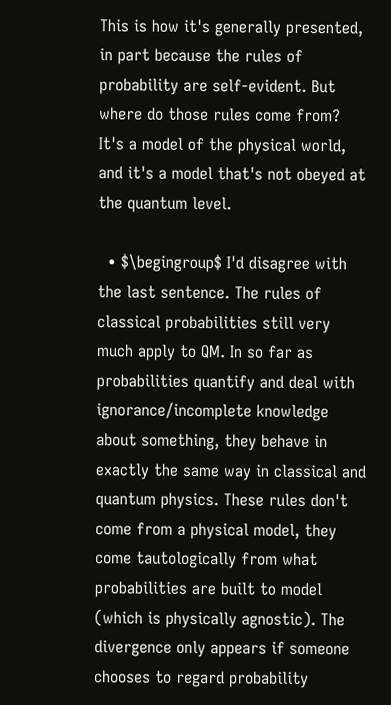This is how it's generally presented, in part because the rules of probability are self-evident. But where do those rules come from? It's a model of the physical world, and it's a model that's not obeyed at the quantum level.

  • $\begingroup$ I'd disagree with the last sentence. The rules of classical probabilities still very much apply to QM. In so far as probabilities quantify and deal with ignorance/incomplete knowledge about something, they behave in exactly the same way in classical and quantum physics. These rules don't come from a physical model, they come tautologically from what probabilities are built to model (which is physically agnostic). The divergence only appears if someone chooses to regard probability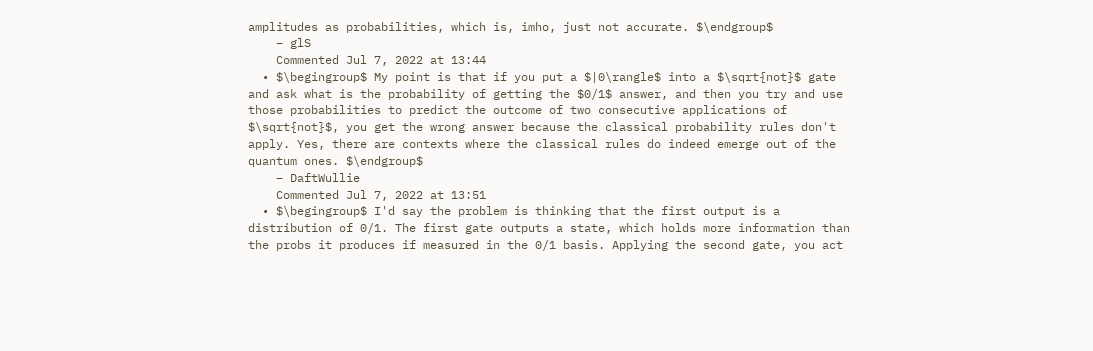amplitudes as probabilities, which is, imho, just not accurate. $\endgroup$
    – glS
    Commented Jul 7, 2022 at 13:44
  • $\begingroup$ My point is that if you put a $|0\rangle$ into a $\sqrt{not}$ gate and ask what is the probability of getting the $0/1$ answer, and then you try and use those probabilities to predict the outcome of two consecutive applications of $\sqrt{not}$, you get the wrong answer because the classical probability rules don't apply. Yes, there are contexts where the classical rules do indeed emerge out of the quantum ones. $\endgroup$
    – DaftWullie
    Commented Jul 7, 2022 at 13:51
  • $\begingroup$ I'd say the problem is thinking that the first output is a distribution of 0/1. The first gate outputs a state, which holds more information than the probs it produces if measured in the 0/1 basis. Applying the second gate, you act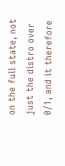on the full state, not just the distro over 0/1, and it therefore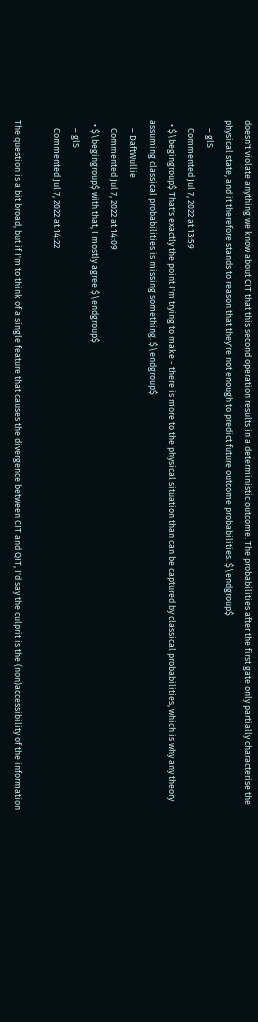doesn't violate anything we know about CIT that this second operation results in a deterministic outcome. The probabilities after the first gate only partially characterise the physical state, and it therefore stands to reason that they're not enough to predict future outcome probabilities. $\endgroup$
    – glS
    Commented Jul 7, 2022 at 13:59
  • $\begingroup$ That's exactly the point I'm trying to make - there is more to the physical situation than can be captured by classical probabilities, which is why any theory assuming classical probabilities is missing something. $\endgroup$
    – DaftWullie
    Commented Jul 7, 2022 at 14:09
  • $\begingroup$ with that, I mostly agree $\endgroup$
    – glS
    Commented Jul 7, 2022 at 14:22

The question is a bit broad, but if I'm to think of a single feature that causes the divergence between CIT and QIT, I'd say the culprit is the (non)accessibility of the information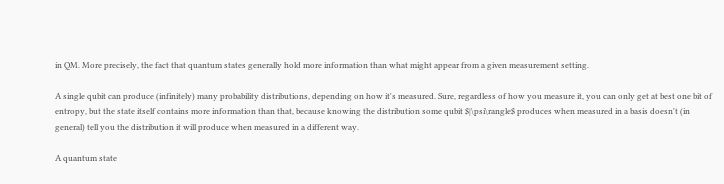in QM. More precisely, the fact that quantum states generally hold more information than what might appear from a given measurement setting.

A single qubit can produce (infinitely) many probability distributions, depending on how it's measured. Sure, regardless of how you measure it, you can only get at best one bit of entropy, but the state itself contains more information than that, because knowing the distribution some qubit $|\psi\rangle$ produces when measured in a basis doesn't (in general) tell you the distribution it will produce when measured in a different way.

A quantum state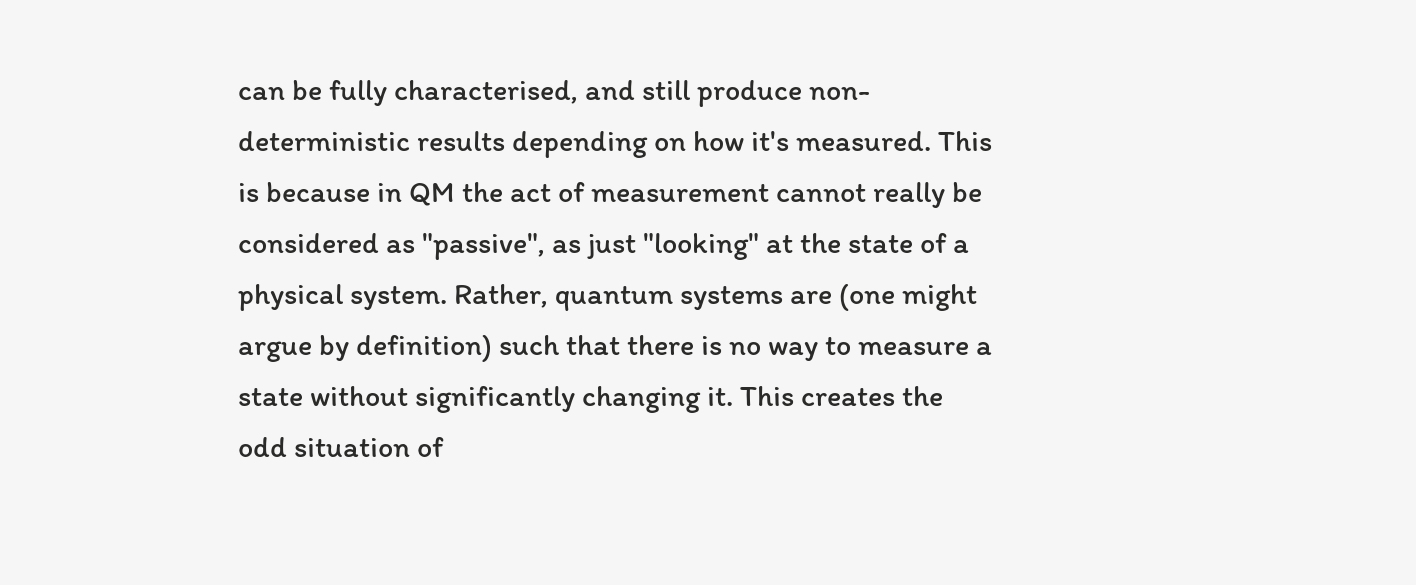can be fully characterised, and still produce non-deterministic results depending on how it's measured. This is because in QM the act of measurement cannot really be considered as "passive", as just "looking" at the state of a physical system. Rather, quantum systems are (one might argue by definition) such that there is no way to measure a state without significantly changing it. This creates the odd situation of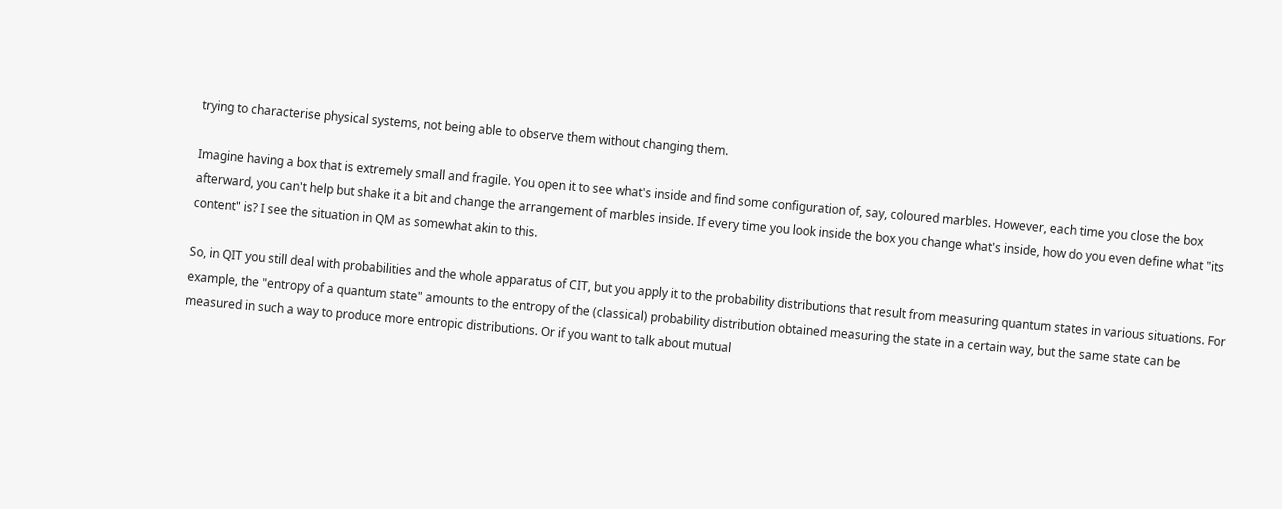trying to characterise physical systems, not being able to observe them without changing them.

Imagine having a box that is extremely small and fragile. You open it to see what's inside and find some configuration of, say, coloured marbles. However, each time you close the box afterward, you can't help but shake it a bit and change the arrangement of marbles inside. If every time you look inside the box you change what's inside, how do you even define what "its content" is? I see the situation in QM as somewhat akin to this.

So, in QIT you still deal with probabilities and the whole apparatus of CIT, but you apply it to the probability distributions that result from measuring quantum states in various situations. For example, the "entropy of a quantum state" amounts to the entropy of the (classical) probability distribution obtained measuring the state in a certain way, but the same state can be measured in such a way to produce more entropic distributions. Or if you want to talk about mutual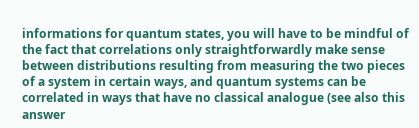informations for quantum states, you will have to be mindful of the fact that correlations only straightforwardly make sense between distributions resulting from measuring the two pieces of a system in certain ways, and quantum systems can be correlated in ways that have no classical analogue (see also this answer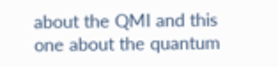about the QMI and this one about the quantum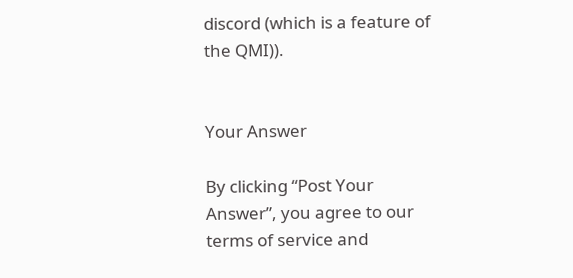discord (which is a feature of the QMI)).


Your Answer

By clicking “Post Your Answer”, you agree to our terms of service and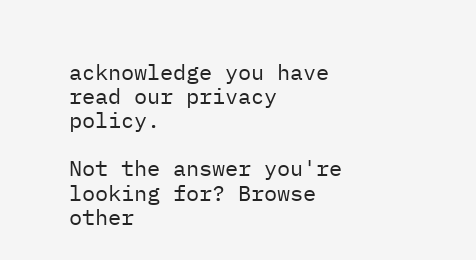acknowledge you have read our privacy policy.

Not the answer you're looking for? Browse other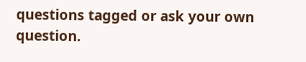questions tagged or ask your own question.